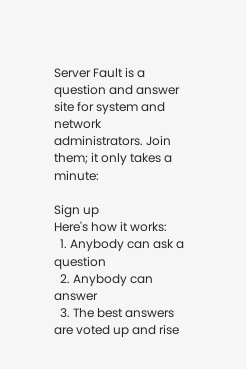Server Fault is a question and answer site for system and network administrators. Join them; it only takes a minute:

Sign up
Here's how it works:
  1. Anybody can ask a question
  2. Anybody can answer
  3. The best answers are voted up and rise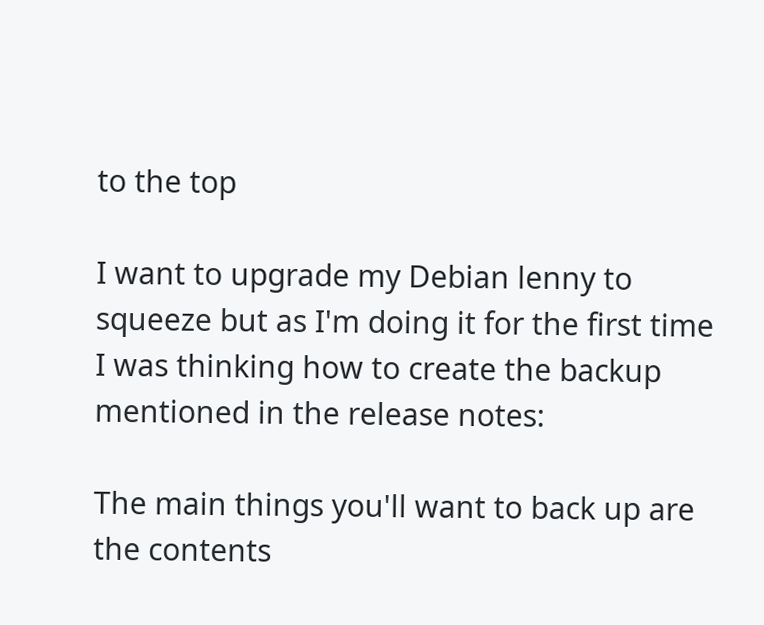to the top

I want to upgrade my Debian lenny to squeeze but as I'm doing it for the first time I was thinking how to create the backup mentioned in the release notes:

The main things you'll want to back up are the contents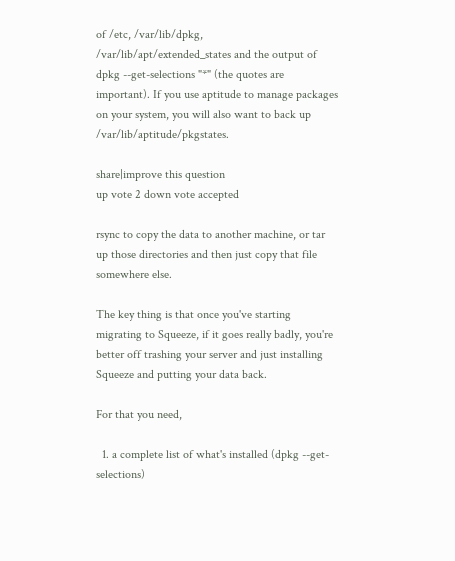of /etc, /var/lib/dpkg, /var/lib/apt/extended_states and the output of dpkg --get-selections "*" (the quotes are important). If you use aptitude to manage packages on your system, you will also want to back up /var/lib/aptitude/pkgstates.

share|improve this question
up vote 2 down vote accepted

rsync to copy the data to another machine, or tar up those directories and then just copy that file somewhere else.

The key thing is that once you've starting migrating to Squeeze, if it goes really badly, you're better off trashing your server and just installing Squeeze and putting your data back.

For that you need,

  1. a complete list of what's installed (dpkg --get-selections)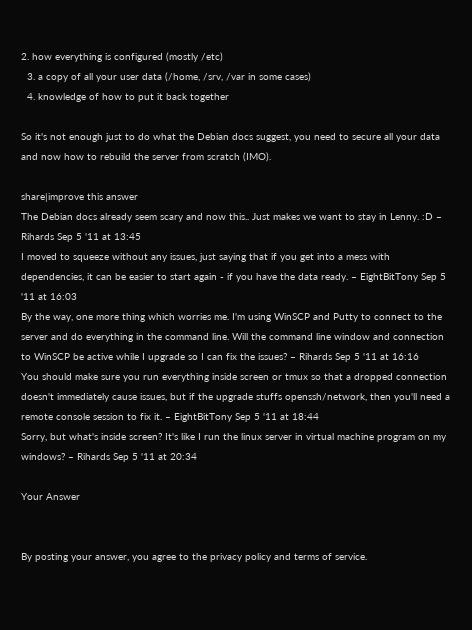2. how everything is configured (mostly /etc)
  3. a copy of all your user data (/home, /srv, /var in some cases)
  4. knowledge of how to put it back together

So it's not enough just to do what the Debian docs suggest, you need to secure all your data and now how to rebuild the server from scratch (IMO).

share|improve this answer
The Debian docs already seem scary and now this.. Just makes we want to stay in Lenny. :D – Rihards Sep 5 '11 at 13:45
I moved to squeeze without any issues, just saying that if you get into a mess with dependencies, it can be easier to start again - if you have the data ready. – EightBitTony Sep 5 '11 at 16:03
By the way, one more thing which worries me. I'm using WinSCP and Putty to connect to the server and do everything in the command line. Will the command line window and connection to WinSCP be active while I upgrade so I can fix the issues? – Rihards Sep 5 '11 at 16:16
You should make sure you run everything inside screen or tmux so that a dropped connection doesn't immediately cause issues, but if the upgrade stuffs openssh/network, then you'll need a remote console session to fix it. – EightBitTony Sep 5 '11 at 18:44
Sorry, but what's inside screen? It's like I run the linux server in virtual machine program on my windows? – Rihards Sep 5 '11 at 20:34

Your Answer


By posting your answer, you agree to the privacy policy and terms of service.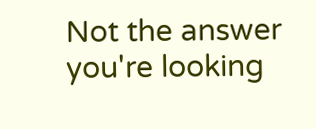Not the answer you're looking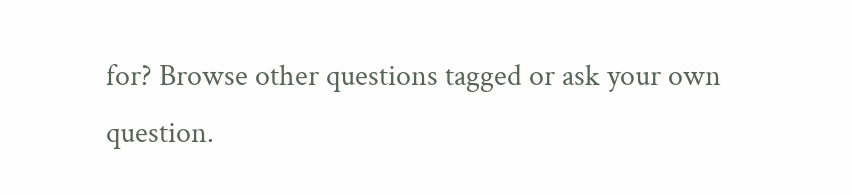for? Browse other questions tagged or ask your own question.